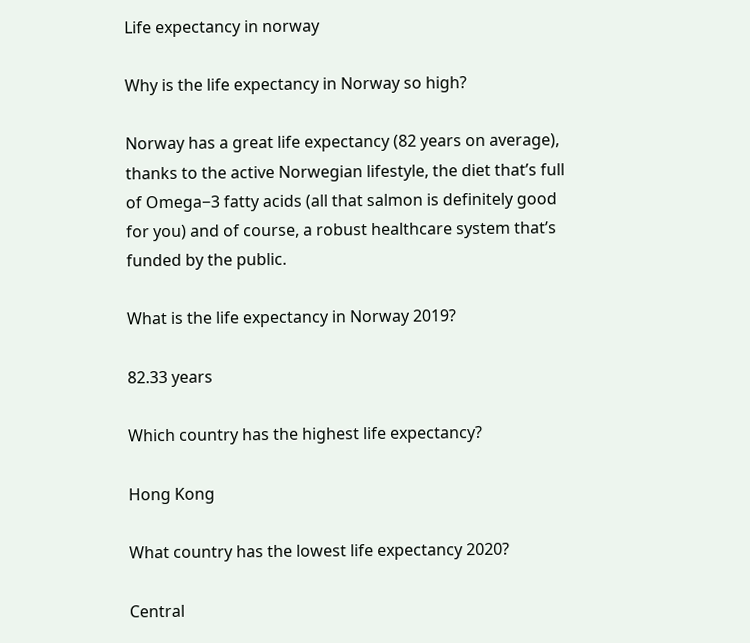Life expectancy in norway

Why is the life expectancy in Norway so high?

Norway has a great life expectancy (82 years on average), thanks to the active Norwegian lifestyle, the diet that’s full of Omega−3 fatty acids (all that salmon is definitely good for you) and of course, a robust healthcare system that’s funded by the public.

What is the life expectancy in Norway 2019?

82.33 years

Which country has the highest life expectancy?

Hong Kong

What country has the lowest life expectancy 2020?

Central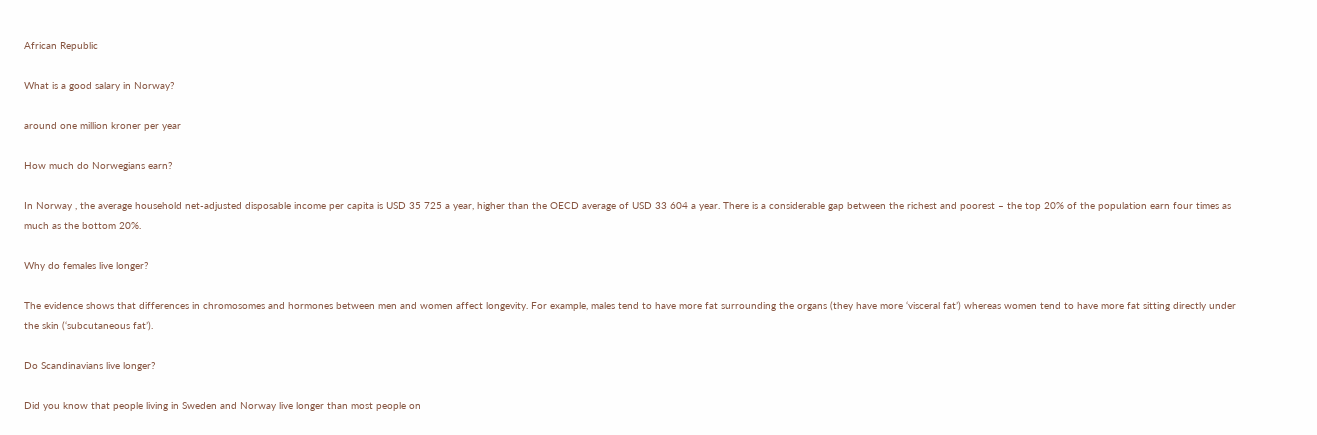African Republic

What is a good salary in Norway?

around one million kroner per year

How much do Norwegians earn?

In Norway , the average household net-adjusted disposable income per capita is USD 35 725 a year, higher than the OECD average of USD 33 604 a year. There is a considerable gap between the richest and poorest – the top 20% of the population earn four times as much as the bottom 20%.

Why do females live longer?

The evidence shows that differences in chromosomes and hormones between men and women affect longevity. For example, males tend to have more fat surrounding the organs (they have more ‘visceral fat’) whereas women tend to have more fat sitting directly under the skin (‘subcutaneous fat’).

Do Scandinavians live longer?

Did you know that people living in Sweden and Norway live longer than most people on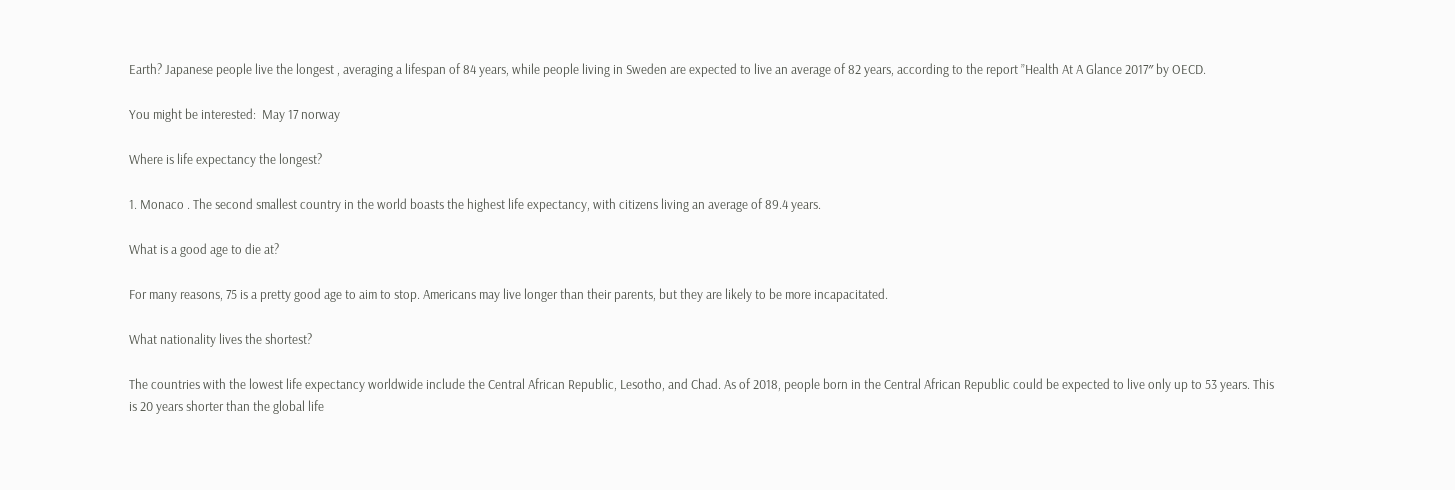Earth? Japanese people live the longest , averaging a lifespan of 84 years, while people living in Sweden are expected to live an average of 82 years, according to the report ”Health At A Glance 2017″ by OECD.

You might be interested:  May 17 norway

Where is life expectancy the longest?

1. Monaco . The second smallest country in the world boasts the highest life expectancy, with citizens living an average of 89.4 years.

What is a good age to die at?

For many reasons, 75 is a pretty good age to aim to stop. Americans may live longer than their parents, but they are likely to be more incapacitated.

What nationality lives the shortest?

The countries with the lowest life expectancy worldwide include the Central African Republic, Lesotho, and Chad. As of 2018, people born in the Central African Republic could be expected to live only up to 53 years. This is 20 years shorter than the global life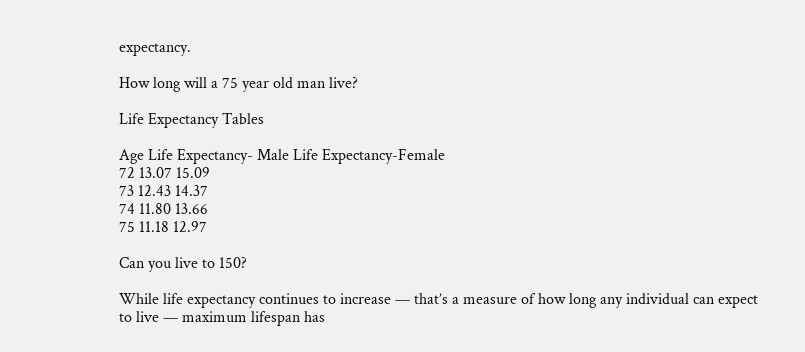expectancy.

How long will a 75 year old man live?

Life Expectancy Tables

Age Life Expectancy- Male Life Expectancy-Female
72 13.07 15.09
73 12.43 14.37
74 11.80 13.66
75 11.18 12.97

Can you live to 150?

While life expectancy continues to increase — that’s a measure of how long any individual can expect to live — maximum lifespan has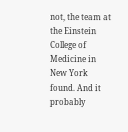not, the team at the Einstein College of Medicine in New York found. And it probably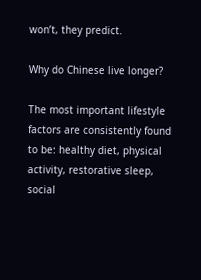won’t, they predict.

Why do Chinese live longer?

The most important lifestyle factors are consistently found to be: healthy diet, physical activity, restorative sleep, social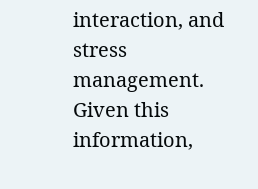interaction, and stress management. Given this information,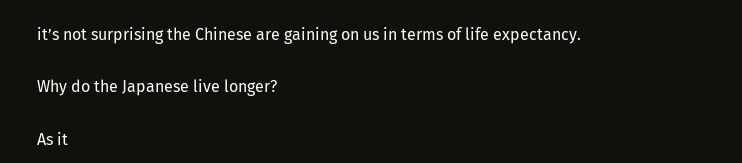it’s not surprising the Chinese are gaining on us in terms of life expectancy.

Why do the Japanese live longer?

As it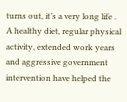turns out, it’s a very long life . A healthy diet, regular physical activity, extended work years and aggressive government intervention have helped the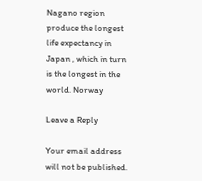Nagano region produce the longest life expectancy in Japan , which in turn is the longest in the world. Norway

Leave a Reply

Your email address will not be published.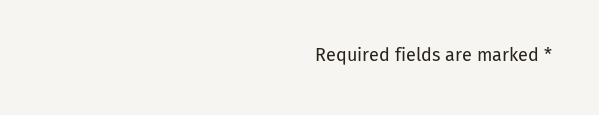Required fields are marked *